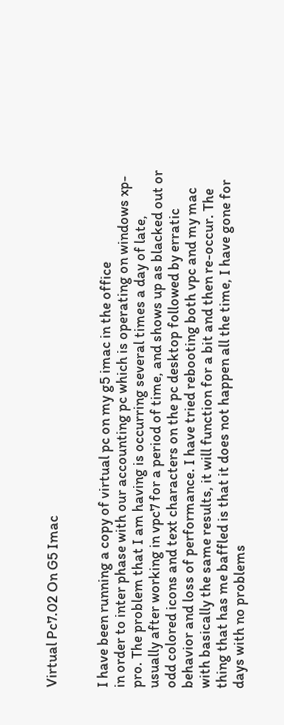Virtual Pc7.02 On G5 Imac


I have been running a copy of virtual pc on my g5 imac in the office
in order to inter phase with our accounting pc which is operating on windows xp-pro. The problem that I am having is occurring several times a day of late, usually after working in vpc7 for a period of time, and shows up as blacked out or odd colored icons and text characters on the pc desktop followed by erratic behavior and loss of performance. I have tried rebooting both vpc and my mac with basically the same results, it will function for a bit and then re-occur. The thing that has me baffled is that it does not happen all the time, I have gone for days with no problems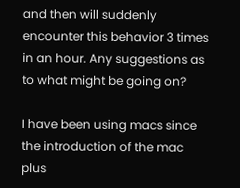and then will suddenly encounter this behavior 3 times in an hour. Any suggestions as to what might be going on?

I have been using macs since the introduction of the mac plus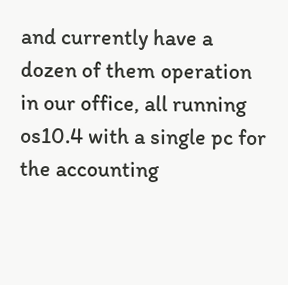and currently have a dozen of them operation in our office, all running os10.4 with a single pc for the accounting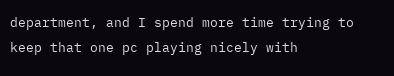department, and I spend more time trying to keep that one pc playing nicely with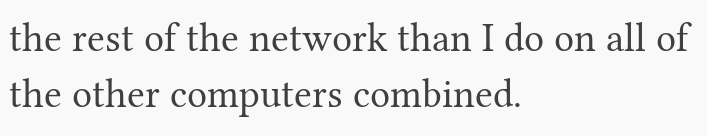the rest of the network than I do on all of the other computers combined.